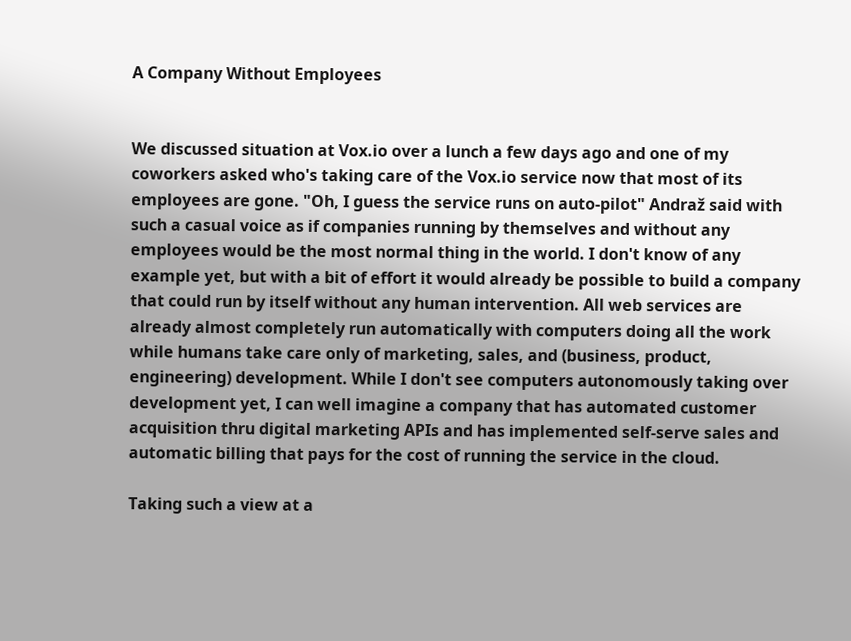A Company Without Employees


We discussed situation at Vox.io over a lunch a few days ago and one of my coworkers asked who's taking care of the Vox.io service now that most of its employees are gone. "Oh, I guess the service runs on auto-pilot" Andraž said with such a casual voice as if companies running by themselves and without any employees would be the most normal thing in the world. I don't know of any example yet, but with a bit of effort it would already be possible to build a company that could run by itself without any human intervention. All web services are already almost completely run automatically with computers doing all the work while humans take care only of marketing, sales, and (business, product, engineering) development. While I don't see computers autonomously taking over development yet, I can well imagine a company that has automated customer acquisition thru digital marketing APIs and has implemented self-serve sales and automatic billing that pays for the cost of running the service in the cloud.

Taking such a view at a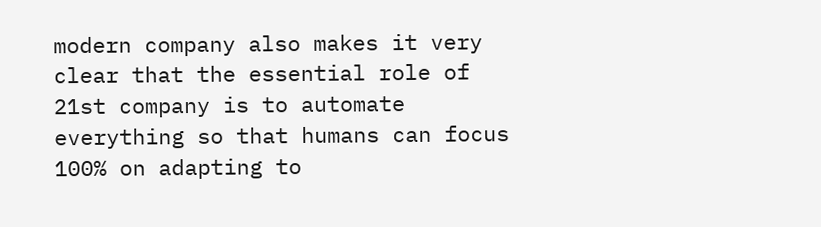modern company also makes it very clear that the essential role of 21st company is to automate everything so that humans can focus 100% on adapting to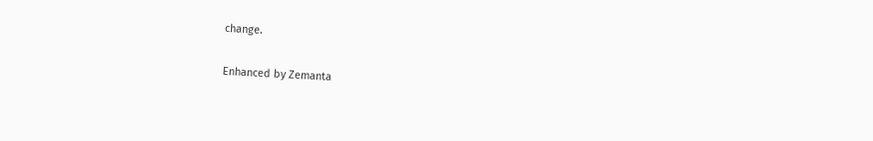change.

Enhanced by Zemanta